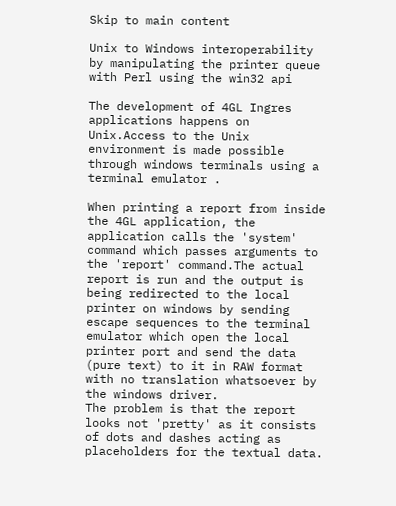Skip to main content

Unix to Windows interoperability by manipulating the printer queue with Perl using the win32 api

The development of 4GL Ingres applications happens on Unix.Access to the Unix environment is made possible through windows terminals using a terminal emulator .

When printing a report from inside the 4GL application, the application calls the 'system' command which passes arguments to the 'report' command.The actual report is run and the output is being redirected to the local printer on windows by sending escape sequences to the terminal emulator which open the local printer port and send the data (pure text) to it in RAW format with no translation whatsoever by the windows driver.
The problem is that the report looks not 'pretty' as it consists of dots and dashes acting as placeholders for the textual data.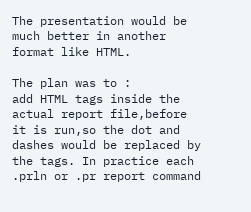The presentation would be much better in another format like HTML.

The plan was to :
add HTML tags inside the actual report file,before it is run,so the dot and dashes would be replaced by the tags. In practice each .prln or .pr report command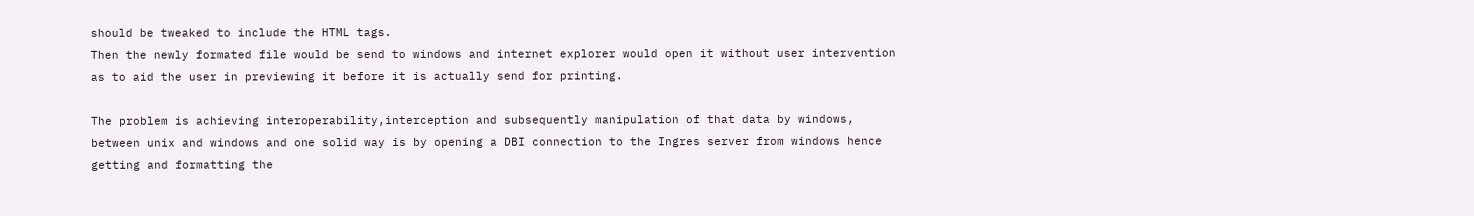should be tweaked to include the HTML tags.
Then the newly formated file would be send to windows and internet explorer would open it without user intervention as to aid the user in previewing it before it is actually send for printing.

The problem is achieving interoperability,interception and subsequently manipulation of that data by windows, between unix and windows and one solid way is by opening a DBI connection to the Ingres server from windows hence getting and formatting the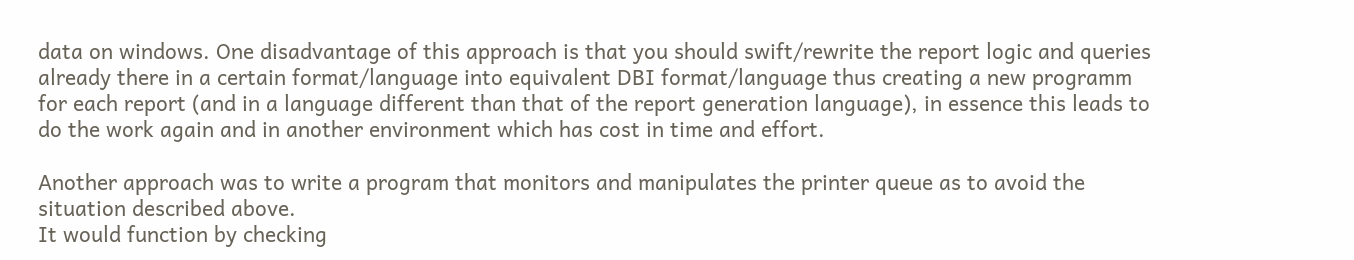data on windows. One disadvantage of this approach is that you should swift/rewrite the report logic and queries already there in a certain format/language into equivalent DBI format/language thus creating a new programm for each report (and in a language different than that of the report generation language), in essence this leads to do the work again and in another environment which has cost in time and effort.

Another approach was to write a program that monitors and manipulates the printer queue as to avoid the situation described above.
It would function by checking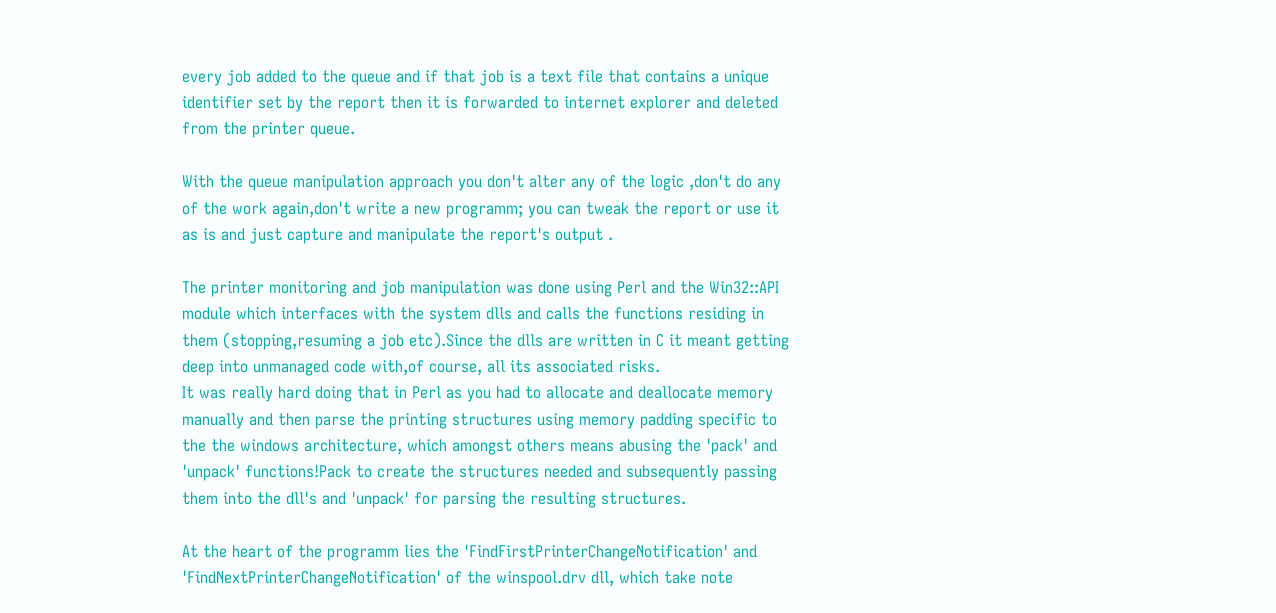every job added to the queue and if that job is a text file that contains a unique identifier set by the report then it is forwarded to internet explorer and deleted from the printer queue.

With the queue manipulation approach you don't alter any of the logic ,don't do any of the work again,don't write a new programm; you can tweak the report or use it as is and just capture and manipulate the report's output .

The printer monitoring and job manipulation was done using Perl and the Win32::API module which interfaces with the system dlls and calls the functions residing in them (stopping,resuming a job etc).Since the dlls are written in C it meant getting deep into unmanaged code with,of course, all its associated risks.
It was really hard doing that in Perl as you had to allocate and deallocate memory manually and then parse the printing structures using memory padding specific to the the windows architecture, which amongst others means abusing the 'pack' and 'unpack' functions!Pack to create the structures needed and subsequently passing them into the dll's and 'unpack' for parsing the resulting structures.

At the heart of the programm lies the 'FindFirstPrinterChangeNotification' and 'FindNextPrinterChangeNotification' of the winspool.drv dll, which take note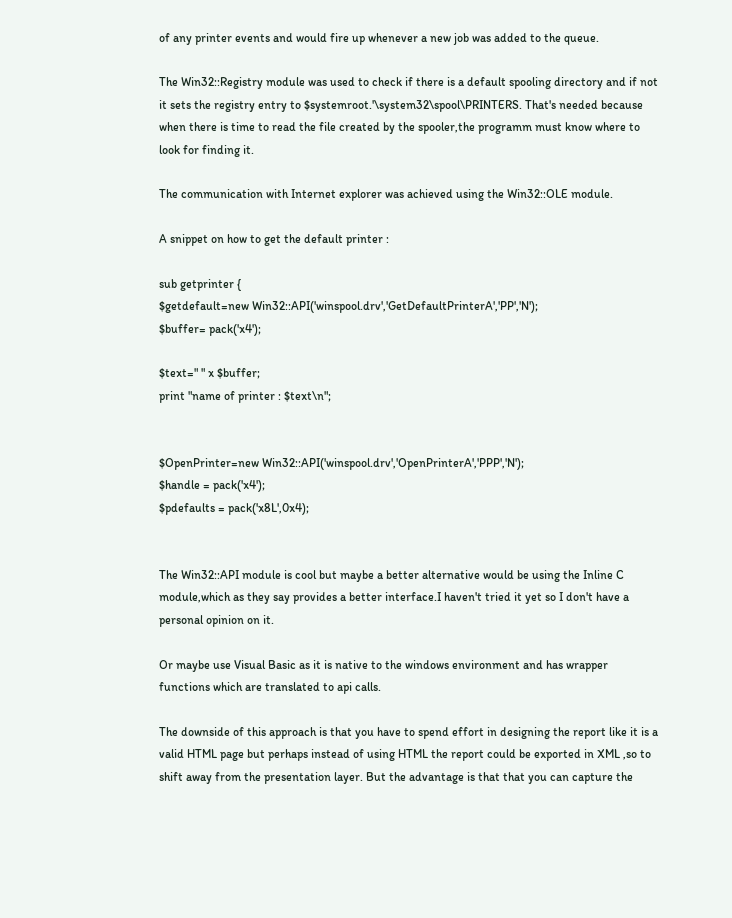of any printer events and would fire up whenever a new job was added to the queue.

The Win32::Registry module was used to check if there is a default spooling directory and if not it sets the registry entry to $systemroot.'\system32\spool\PRINTERS. That's needed because when there is time to read the file created by the spooler,the programm must know where to look for finding it.

The communication with Internet explorer was achieved using the Win32::OLE module.

A snippet on how to get the default printer :

sub getprinter {
$getdefault=new Win32::API('winspool.drv','GetDefaultPrinterA','PP','N');
$buffer= pack('x4');

$text=" " x $buffer;
print "name of printer : $text\n";


$OpenPrinter=new Win32::API('winspool.drv','OpenPrinterA','PPP','N');
$handle = pack('x4');
$pdefaults = pack('x8L',0x4);


The Win32::API module is cool but maybe a better alternative would be using the Inline C module,which as they say provides a better interface.I haven't tried it yet so I don't have a personal opinion on it.

Or maybe use Visual Basic as it is native to the windows environment and has wrapper functions which are translated to api calls.

The downside of this approach is that you have to spend effort in designing the report like it is a valid HTML page but perhaps instead of using HTML the report could be exported in XML ,so to shift away from the presentation layer. But the advantage is that that you can capture the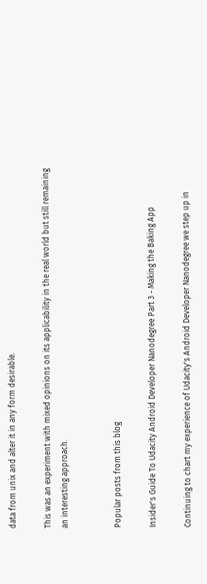data from unix and alter it in any form desirable.

This was an experiment with mixed opinions on its applicability in the real world but still remaining an interesting approach.


Popular posts from this blog

Insider's Guide To Udacity Android Developer Nanodegree Part 3 - Making the Baking App

Continuing to chart my experience of Udacity's Android Developer Nanodegree we step up in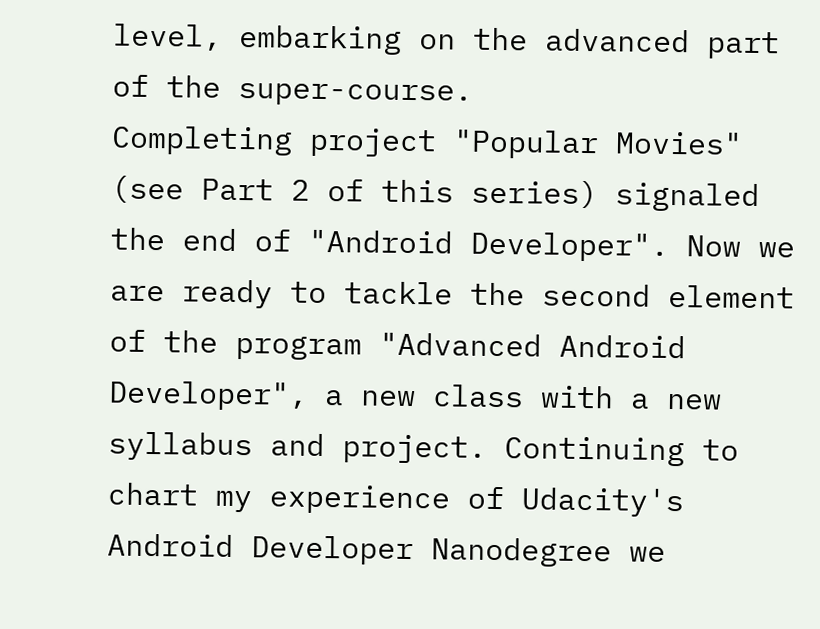level, embarking on the advanced part of the super-course.
Completing project "Popular Movies" (see Part 2 of this series) signaled the end of "Android Developer". Now we are ready to tackle the second element of the program "Advanced Android Developer", a new class with a new syllabus and project. Continuing to chart my experience of Udacity's Android Developer Nanodegree we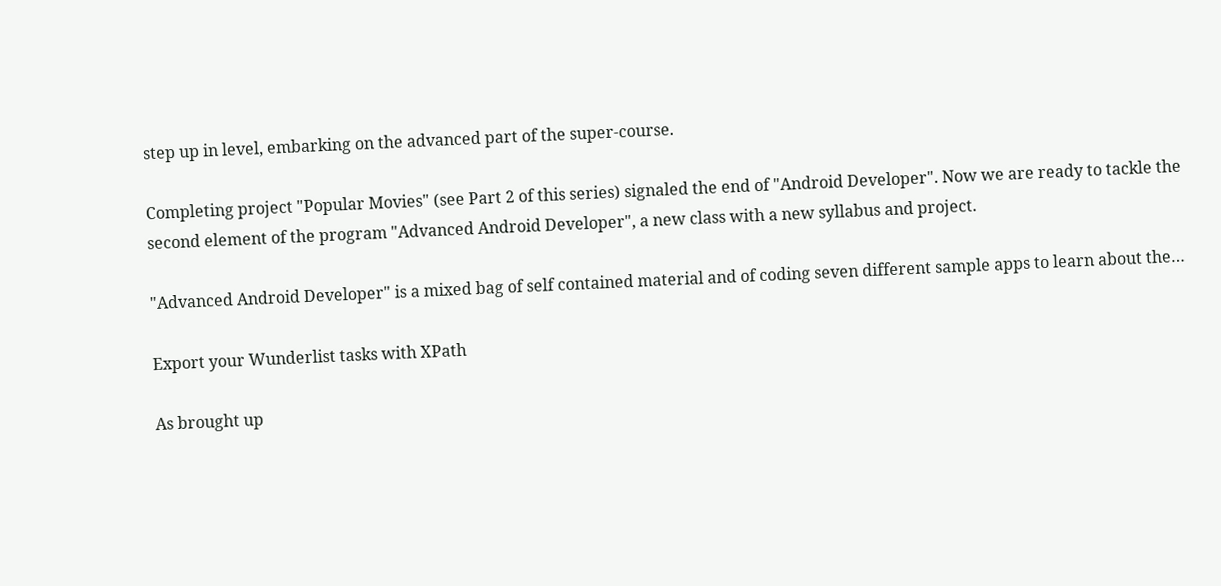step up in level, embarking on the advanced part of the super-course.

Completing project "Popular Movies" (see Part 2 of this series) signaled the end of "Android Developer". Now we are ready to tackle the second element of the program "Advanced Android Developer", a new class with a new syllabus and project.

"Advanced Android Developer" is a mixed bag of self contained material and of coding seven different sample apps to learn about the…

Export your Wunderlist tasks with XPath

As brought up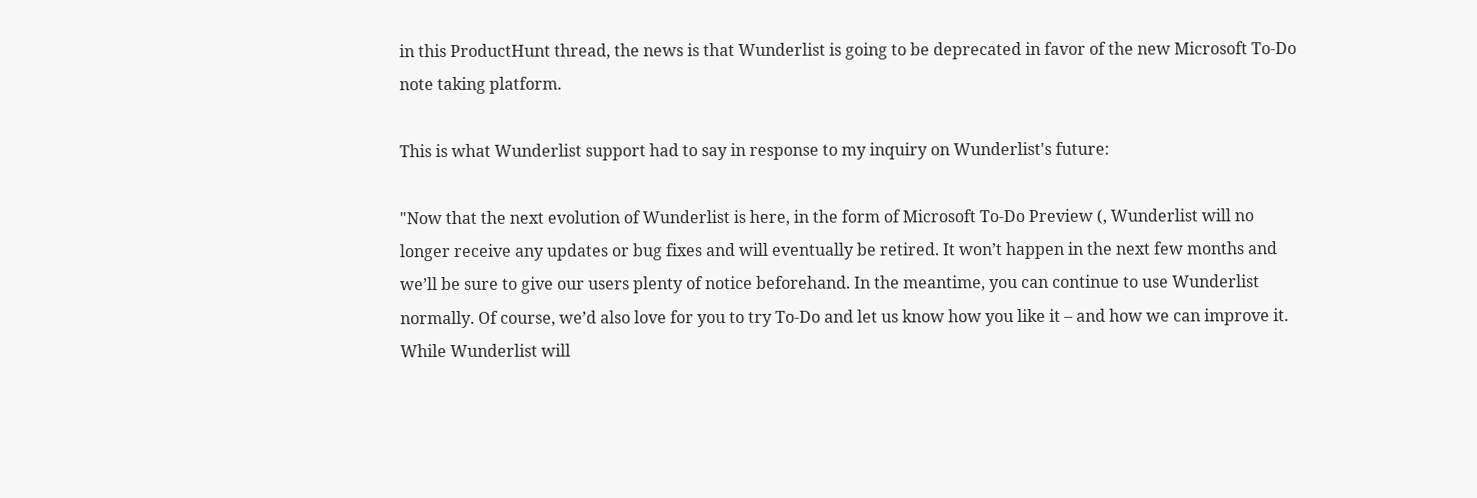in this ProductHunt thread, the news is that Wunderlist is going to be deprecated in favor of the new Microsoft To-Do note taking platform.

This is what Wunderlist support had to say in response to my inquiry on Wunderlist's future:

"Now that the next evolution of Wunderlist is here, in the form of Microsoft To-Do Preview (, Wunderlist will no longer receive any updates or bug fixes and will eventually be retired. It won’t happen in the next few months and we’ll be sure to give our users plenty of notice beforehand. In the meantime, you can continue to use Wunderlist normally. Of course, we’d also love for you to try To-Do and let us know how you like it – and how we can improve it. While Wunderlist will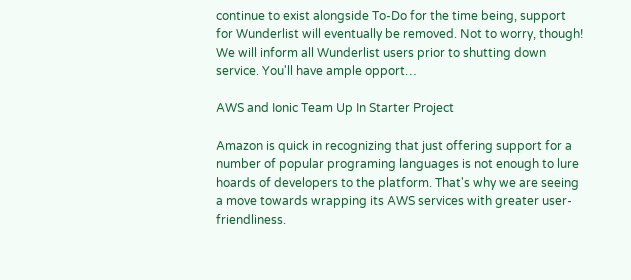continue to exist alongside To-Do for the time being, support for Wunderlist will eventually be removed. Not to worry, though! We will inform all Wunderlist users prior to shutting down service. You'll have ample opport…

AWS and Ionic Team Up In Starter Project

Amazon is quick in recognizing that just offering support for a number of popular programing languages is not enough to lure hoards of developers to the platform. That's why we are seeing a move towards wrapping its AWS services with greater user-friendliness.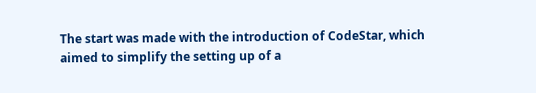The start was made with the introduction of CodeStar, which aimed to simplify the setting up of a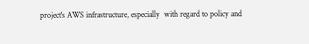project's AWS infrastructure, especially  with regard to policy and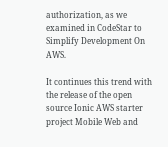authorization, as we examined in CodeStar to Simplify Development On AWS.

It continues this trend with the release of the open source Ionic AWS starter project Mobile Web and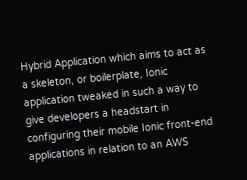Hybrid Application which aims to act as a skeleton, or boilerplate, Ionic application tweaked in such a way to give developers a headstart in configuring their mobile Ionic front-end applications in relation to an AWS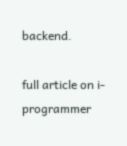backend.

full article on i-programmer